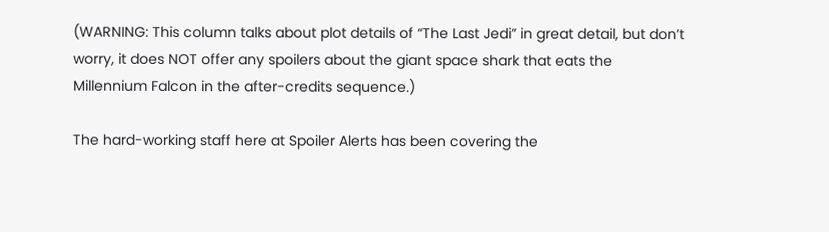(WARNING: This column talks about plot details of “The Last Jedi” in great detail, but don’t worry, it does NOT offer any spoilers about the giant space shark that eats the Millennium Falcon in the after-credits sequence.)

The hard-working staff here at Spoiler Alerts has been covering the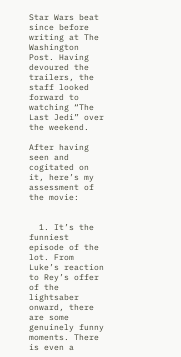Star Wars beat since before writing at The Washington Post. Having devoured the trailers, the staff looked forward to watching “The Last Jedi” over the weekend.

After having seen and cogitated on it, here’s my assessment of the movie:


  1. It’s the funniest episode of the lot. From Luke’s reaction to Rey’s offer of the lightsaber onward, there are some genuinely funny moments. There is even a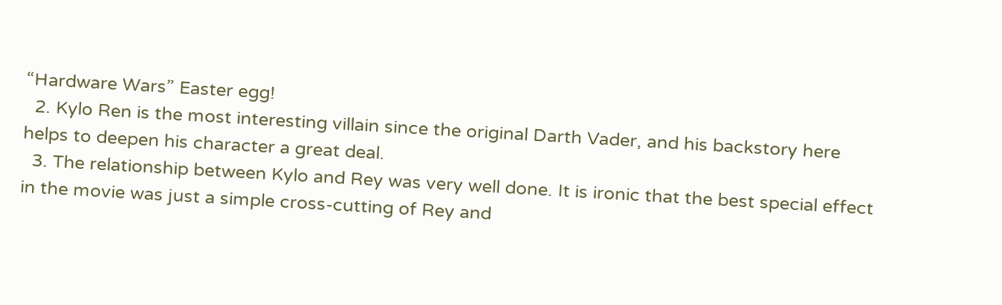“Hardware Wars” Easter egg!
  2. Kylo Ren is the most interesting villain since the original Darth Vader, and his backstory here helps to deepen his character a great deal.
  3. The relationship between Kylo and Rey was very well done. It is ironic that the best special effect in the movie was just a simple cross-cutting of Rey and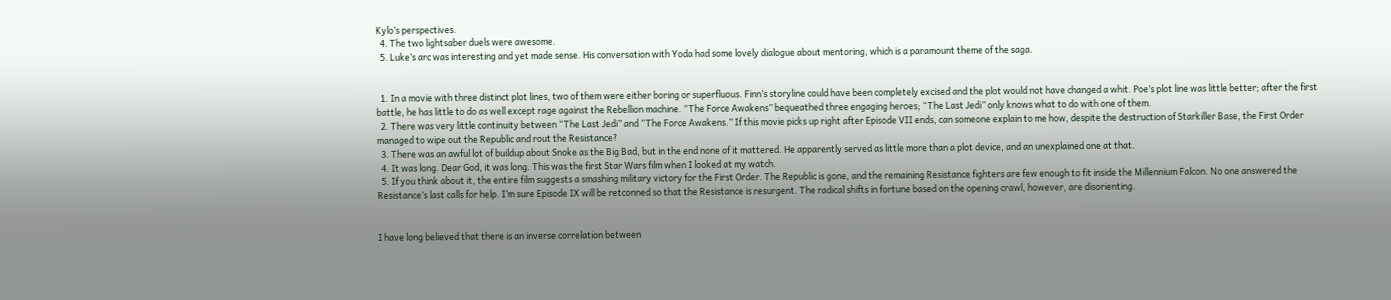Kylo’s perspectives.
  4. The two lightsaber duels were awesome.
  5. Luke’s arc was interesting and yet made sense. His conversation with Yoda had some lovely dialogue about mentoring, which is a paramount theme of the saga.


  1. In a movie with three distinct plot lines, two of them were either boring or superfluous. Finn’s storyline could have been completely excised and the plot would not have changed a whit. Poe’s plot line was little better; after the first battle, he has little to do as well except rage against the Rebellion machine. “The Force Awakens” bequeathed three engaging heroes; “The Last Jedi” only knows what to do with one of them.
  2. There was very little continuity between “The Last Jedi” and “The Force Awakens.” If this movie picks up right after Episode VII ends, can someone explain to me how, despite the destruction of Starkiller Base, the First Order managed to wipe out the Republic and rout the Resistance?
  3. There was an awful lot of buildup about Snoke as the Big Bad, but in the end none of it mattered. He apparently served as little more than a plot device, and an unexplained one at that.
  4. It was long. Dear God, it was long. This was the first Star Wars film when I looked at my watch.
  5. If you think about it, the entire film suggests a smashing military victory for the First Order. The Republic is gone, and the remaining Resistance fighters are few enough to fit inside the Millennium Falcon. No one answered the Resistance’s last calls for help. I’m sure Episode IX will be retconned so that the Resistance is resurgent. The radical shifts in fortune based on the opening crawl, however, are disorienting.


I have long believed that there is an inverse correlation between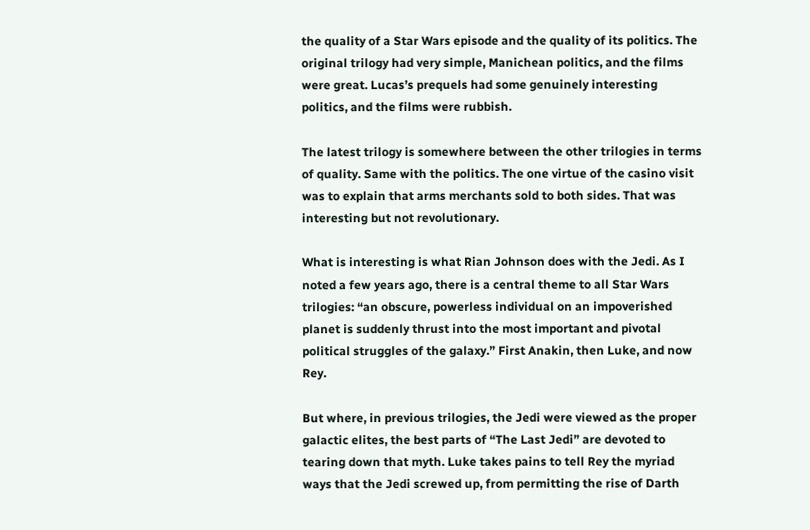the quality of a Star Wars episode and the quality of its politics. The original trilogy had very simple, Manichean politics, and the films were great. Lucas’s prequels had some genuinely interesting politics, and the films were rubbish.

The latest trilogy is somewhere between the other trilogies in terms of quality. Same with the politics. The one virtue of the casino visit was to explain that arms merchants sold to both sides. That was interesting but not revolutionary.

What is interesting is what Rian Johnson does with the Jedi. As I noted a few years ago, there is a central theme to all Star Wars trilogies: “an obscure, powerless individual on an impoverished planet is suddenly thrust into the most important and pivotal political struggles of the galaxy.” First Anakin, then Luke, and now Rey.

But where, in previous trilogies, the Jedi were viewed as the proper galactic elites, the best parts of “The Last Jedi” are devoted to tearing down that myth. Luke takes pains to tell Rey the myriad ways that the Jedi screwed up, from permitting the rise of Darth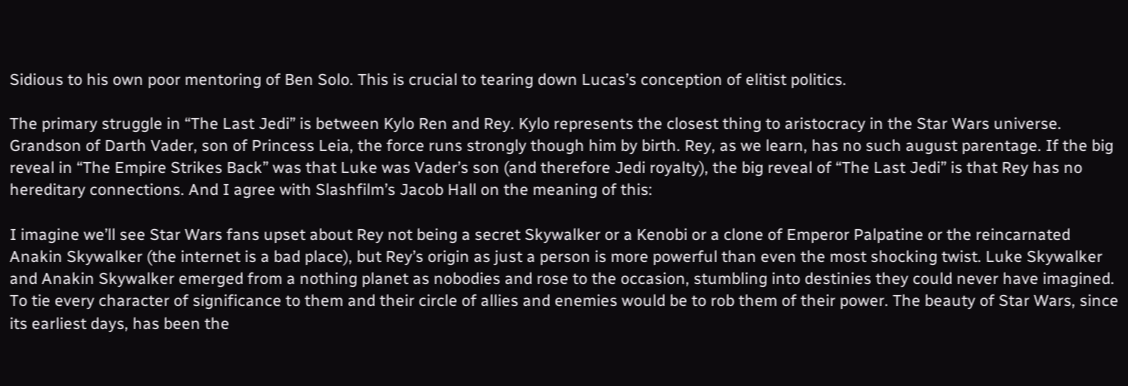Sidious to his own poor mentoring of Ben Solo. This is crucial to tearing down Lucas’s conception of elitist politics.

The primary struggle in “The Last Jedi” is between Kylo Ren and Rey. Kylo represents the closest thing to aristocracy in the Star Wars universe. Grandson of Darth Vader, son of Princess Leia, the force runs strongly though him by birth. Rey, as we learn, has no such august parentage. If the big reveal in “The Empire Strikes Back” was that Luke was Vader’s son (and therefore Jedi royalty), the big reveal of “The Last Jedi” is that Rey has no hereditary connections. And I agree with Slashfilm’s Jacob Hall on the meaning of this:

I imagine we’ll see Star Wars fans upset about Rey not being a secret Skywalker or a Kenobi or a clone of Emperor Palpatine or the reincarnated Anakin Skywalker (the internet is a bad place), but Rey’s origin as just a person is more powerful than even the most shocking twist. Luke Skywalker and Anakin Skywalker emerged from a nothing planet as nobodies and rose to the occasion, stumbling into destinies they could never have imagined. To tie every character of significance to them and their circle of allies and enemies would be to rob them of their power. The beauty of Star Wars, since its earliest days, has been the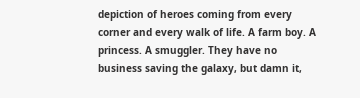depiction of heroes coming from every corner and every walk of life. A farm boy. A princess. A smuggler. They have no business saving the galaxy, but damn it,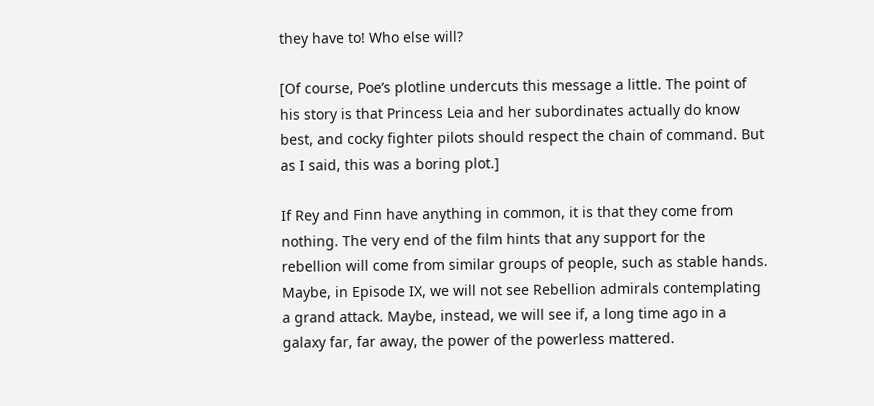they have to! Who else will?

[Of course, Poe’s plotline undercuts this message a little. The point of his story is that Princess Leia and her subordinates actually do know best, and cocky fighter pilots should respect the chain of command. But as I said, this was a boring plot.]

If Rey and Finn have anything in common, it is that they come from nothing. The very end of the film hints that any support for the rebellion will come from similar groups of people, such as stable hands. Maybe, in Episode IX, we will not see Rebellion admirals contemplating a grand attack. Maybe, instead, we will see if, a long time ago in a galaxy far, far away, the power of the powerless mattered.